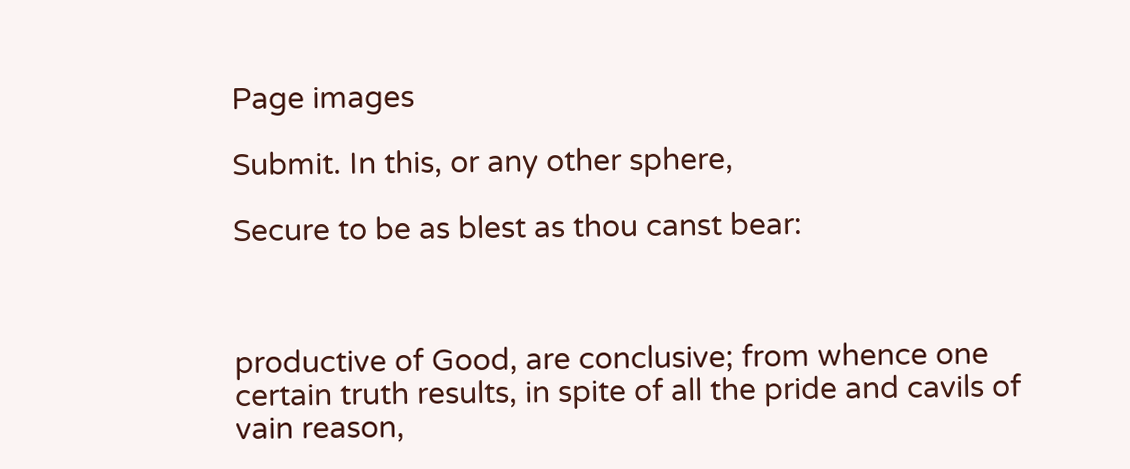Page images

Submit. In this, or any other sphere,

Secure to be as blest as thou canst bear:



productive of Good, are conclusive; from whence one certain truth results, in spite of all the pride and cavils of vain reason,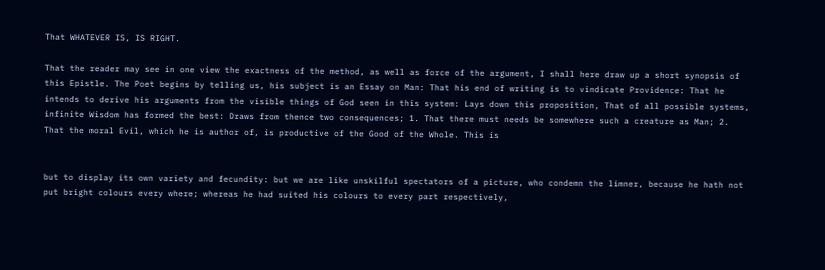That WHATEVER IS, IS RIGHT.

That the reader may see in one view the exactness of the method, as well as force of the argument, I shall here draw up a short synopsis of this Epistle. The Poet begins by telling us, his subject is an Essay on Man: That his end of writing is to vindicate Providence: That he intends to derive his arguments from the visible things of God seen in this system: Lays down this proposition, That of all possible systems, infinite Wisdom has formed the best: Draws from thence two consequences; 1. That there must needs be somewhere such a creature as Man; 2. That the moral Evil, which he is author of, is productive of the Good of the Whole. This is


but to display its own variety and fecundity: but we are like unskilful spectators of a picture, who condemn the limner, because he hath not put bright colours every where; whereas he had suited his colours to every part respectively,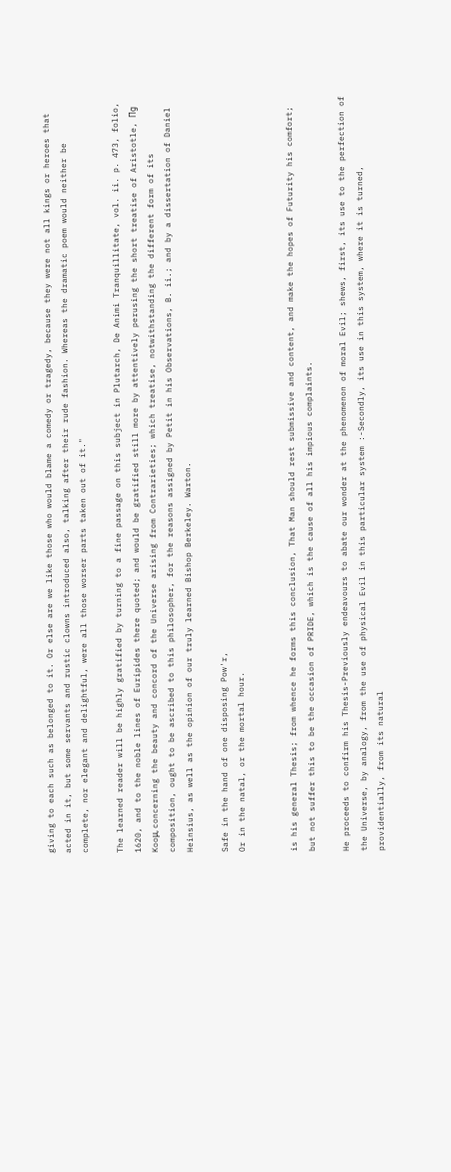giving to each such as belonged to it. Or else are we like those who would blame a comedy or tragedy, because they were not all kings or heroes that acted in it, but some servants and rustic clowns introduced also, talking after their rude fashion. Whereas the dramatic poem would neither be complete, nor elegant and delightful, were all those worser parts taken out of it."

The learned reader will be highly gratified by turning to a fine passage on this subject in Plutarch, De Animi Tranquillitate, vol. ii. p. 473, folio, 1620, and to the noble lines of Euripides there quoted; and would be gratified still more by attentively perusing the short treatise of Aristotle, Пg Kooμ, concerning the beauty and concord of the Universe arising from Contrarieties; which treatise, notwithstanding the different form of its composition, ought to be ascribed to this philosopher, for the reasons assigned by Petit in his Observations, B. ii.; and by a dissertation of Daniel Heinsius, as well as the opinion of our truly learned Bishop Berkeley. Warton.

Safe in the hand of one disposing Pow'r,
Or in the natal, or the mortal hour.


is his general Thesis; from whence he forms this conclusion, That Man should rest submissive and content, and make the hopes of Futurity his comfort; but not suffer this to be the occasion of PRIDE, which is the cause of all his impious complaints.

He proceeds to confirm his Thesis-Previously endeavours to abate our wonder at the phenomenon of moral Evil; shews, first, its use to the perfection of the Universe, by analogy, from the use of physical Evil in this particular system :-Secondly, its use in this system, where it is turned, providentially, from its natural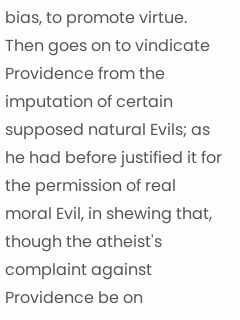bias, to promote virtue. Then goes on to vindicate Providence from the imputation of certain supposed natural Evils; as he had before justified it for the permission of real moral Evil, in shewing that, though the atheist's complaint against Providence be on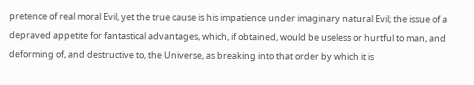pretence of real moral Evil, yet the true cause is his impatience under imaginary natural Evil; the issue of a depraved appetite for fantastical advantages, which, if obtained, would be useless or hurtful to man, and deforming of, and destructive to, the Universe, as breaking into that order by which it is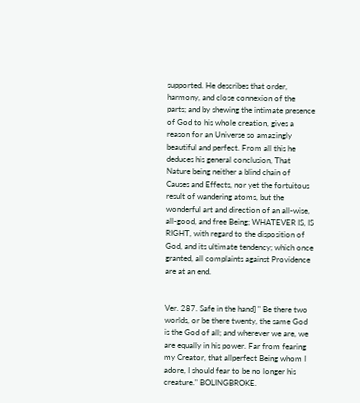supported. He describes that order, harmony, and close connexion of the parts; and by shewing the intimate presence of God to his whole creation, gives a reason for an Universe so amazingly beautiful and perfect. From all this he deduces his general conclusion, That Nature being neither a blind chain of Causes and Effects, nor yet the fortuitous result of wandering atoms, but the wonderful art and direction of an all-wise, all-good, and free Being; WHATEVER IS, IS RIGHT, with regard to the disposition of God, and its ultimate tendency; which once granted, all complaints against Providence are at an end.


Ver. 287. Safe in the hand] " Be there two worlds, or be there twenty, the same God is the God of all; and wherever we are, we are equally in his power. Far from fearing my Creator, that allperfect Being whom I adore, I should fear to be no longer his creature." BOLINGBROKE.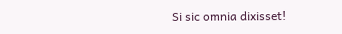Si sic omnia dixisset!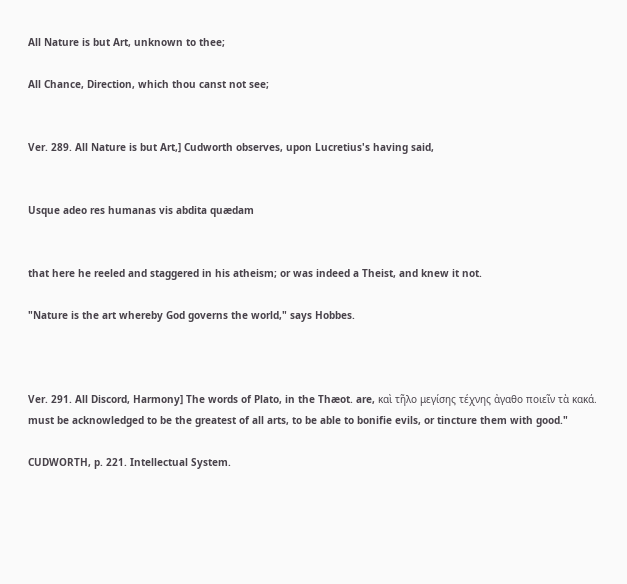All Nature is but Art, unknown to thee;

All Chance, Direction, which thou canst not see;


Ver. 289. All Nature is but Art,] Cudworth observes, upon Lucretius's having said,


Usque adeo res humanas vis abdita quædam


that here he reeled and staggered in his atheism; or was indeed a Theist, and knew it not.

"Nature is the art whereby God governs the world," says Hobbes.



Ver. 291. All Discord, Harmony] The words of Plato, in the Thæot. are, καὶ τῆλο μεγίσης τέχνης ἀγαθο ποιεῖν τὰ κακά. must be acknowledged to be the greatest of all arts, to be able to bonifie evils, or tincture them with good."

CUDWORTH, p. 221. Intellectual System.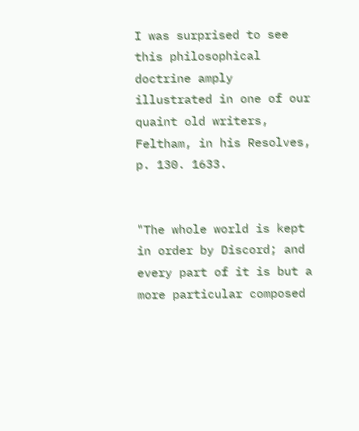I was surprised to see this philosophical doctrine amply illustrated in one of our quaint old writers, Feltham, in his Resolves, p. 130. 1633.


"The whole world is kept in order by Discord; and every part of it is but a more particular composed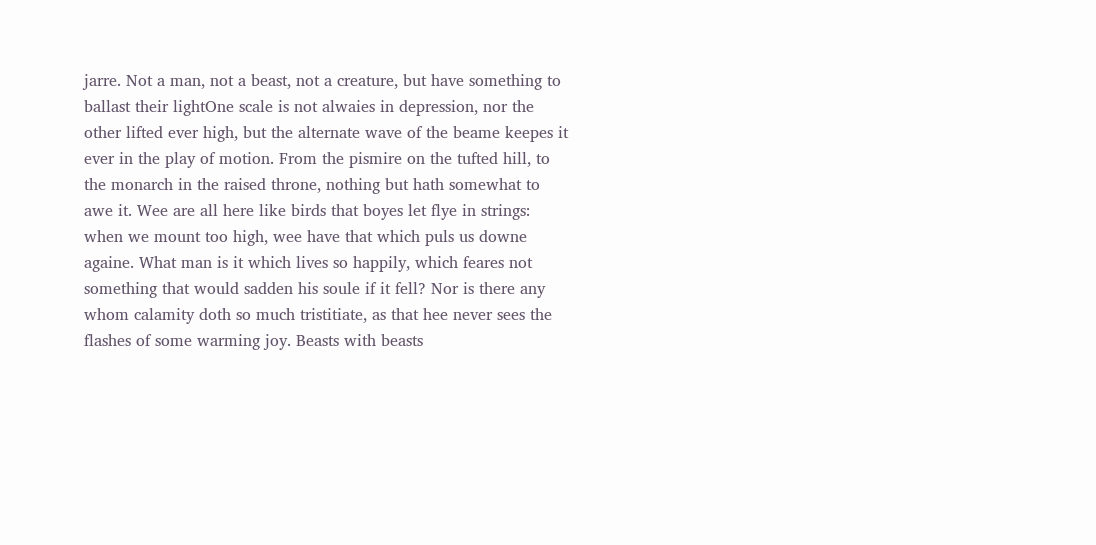jarre. Not a man, not a beast, not a creature, but have something to ballast their lightOne scale is not alwaies in depression, nor the other lifted ever high, but the alternate wave of the beame keepes it ever in the play of motion. From the pismire on the tufted hill, to the monarch in the raised throne, nothing but hath somewhat to awe it. Wee are all here like birds that boyes let flye in strings: when we mount too high, wee have that which puls us downe againe. What man is it which lives so happily, which feares not something that would sadden his soule if it fell? Nor is there any whom calamity doth so much tristitiate, as that hee never sees the flashes of some warming joy. Beasts with beasts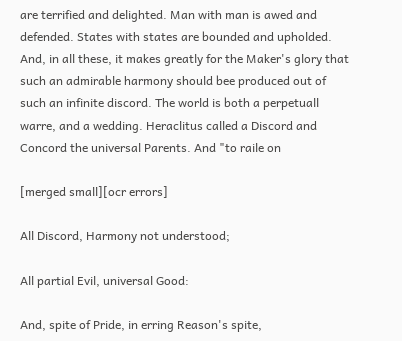are terrified and delighted. Man with man is awed and defended. States with states are bounded and upholded. And, in all these, it makes greatly for the Maker's glory that such an admirable harmony should bee produced out of such an infinite discord. The world is both a perpetuall warre, and a wedding. Heraclitus called a Discord and Concord the universal Parents. And "to raile on

[merged small][ocr errors]

All Discord, Harmony not understood;

All partial Evil, universal Good:

And, spite of Pride, in erring Reason's spite,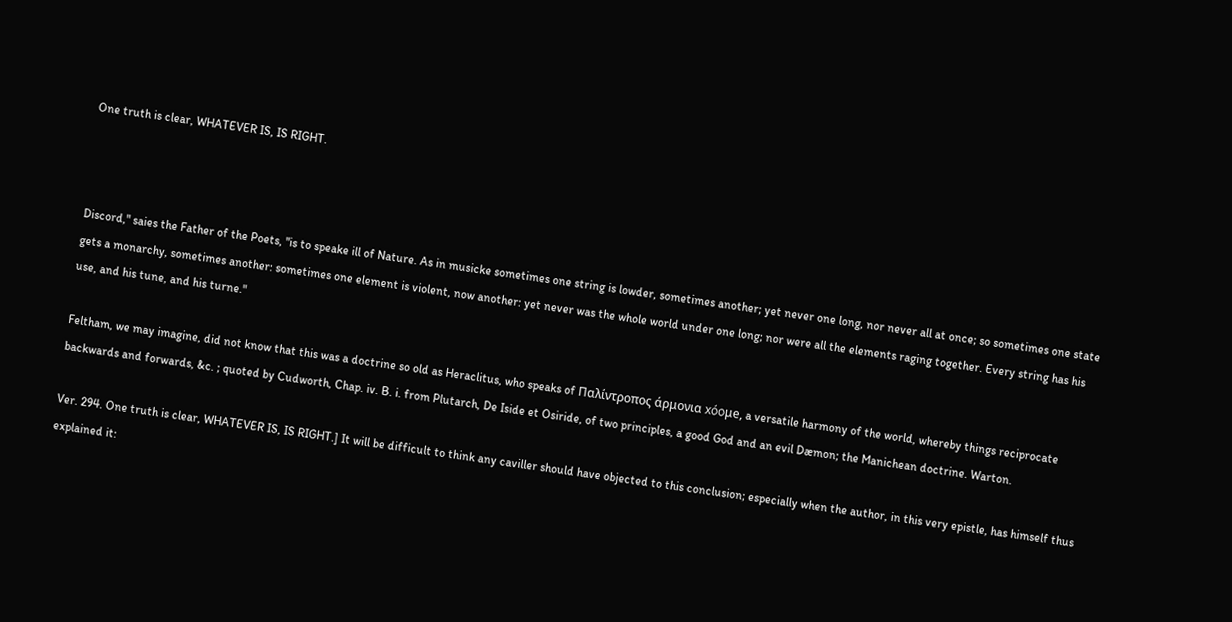One truth is clear, WHATEVER IS, IS RIGHT.



Discord," saies the Father of the Poets, "is to speake ill of Nature. As in musicke sometimes one string is lowder, sometimes another; yet never one long, nor never all at once; so sometimes one state gets a monarchy, sometimes another: sometimes one element is violent, now another: yet never was the whole world under one long; nor were all the elements raging together. Every string has his use, and his tune, and his turne."

Feltham, we may imagine, did not know that this was a doctrine so old as Heraclitus, who speaks of Παλίντροπος άρμονια xóoμe, a versatile harmony of the world, whereby things reciprocate backwards and forwards, &c. ; quoted by Cudworth, Chap. iv. B. i. from Plutarch, De Iside et Osiride, of two principles, a good God and an evil Dæmon; the Manichean doctrine. Warton.

Ver. 294. One truth is clear, WHATEVER IS, IS RIGHT.] It will be difficult to think any caviller should have objected to this conclusion; especially when the author, in this very epistle, has himself thus explained it: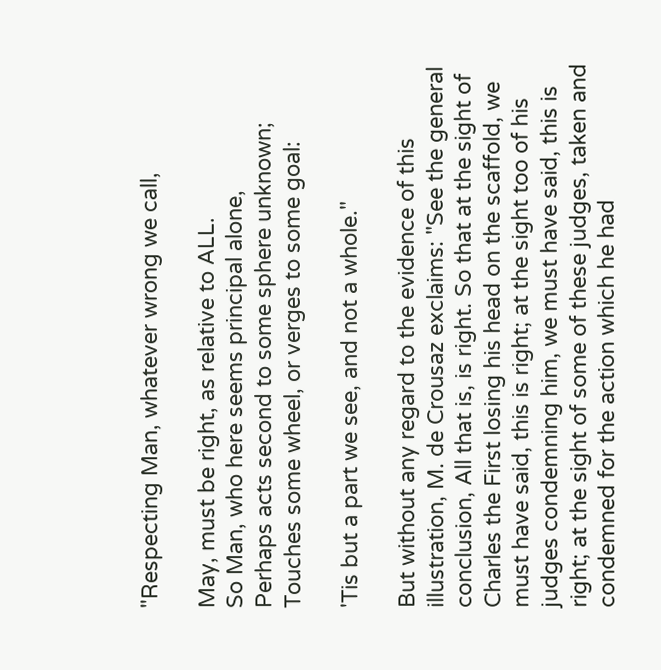"Respecting Man, whatever wrong we call,

May, must be right, as relative to ALL.
So Man, who here seems principal alone,
Perhaps acts second to some sphere unknown;
Touches some wheel, or verges to some goal:

'Tis but a part we see, and not a whole."

But without any regard to the evidence of this illustration, M. de Crousaz exclaims: "See the general conclusion, All that is, is right. So that at the sight of Charles the First losing his head on the scaffold, we must have said, this is right; at the sight too of his judges condemning him, we must have said, this is right; at the sight of some of these judges, taken and condemned for the action which he had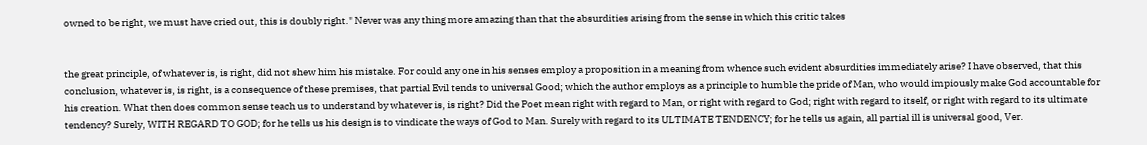owned to be right, we must have cried out, this is doubly right." Never was any thing more amazing than that the absurdities arising from the sense in which this critic takes


the great principle, of whatever is, is right, did not shew him his mistake. For could any one in his senses employ a proposition in a meaning from whence such evident absurdities immediately arise? I have observed, that this conclusion, whatever is, is right, is a consequence of these premises, that partial Evil tends to universal Good; which the author employs as a principle to humble the pride of Man, who would impiously make God accountable for his creation. What then does common sense teach us to understand by whatever is, is right? Did the Poet mean right with regard to Man, or right with regard to God; right with regard to itself, or right with regard to its ultimate tendency? Surely, WITH REGARD TO GOD; for he tells us his design is to vindicate the ways of God to Man. Surely with regard to its ULTIMATE TENDENCY; for he tells us again, all partial ill is universal good, Ver.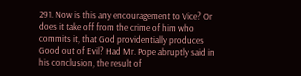291. Now is this any encouragement to Vice? Or does it take off from the crime of him who commits it, that God providentially produces Good out of Evil? Had Mr. Pope abruptly said in his conclusion, the result of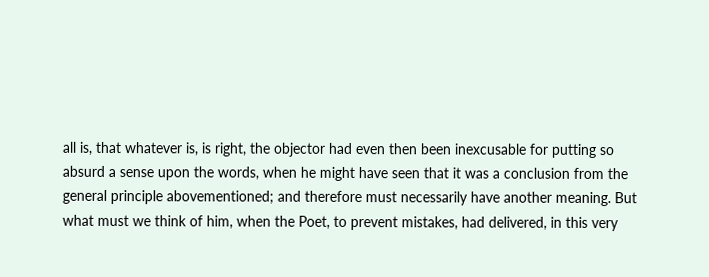all is, that whatever is, is right, the objector had even then been inexcusable for putting so absurd a sense upon the words, when he might have seen that it was a conclusion from the general principle abovementioned; and therefore must necessarily have another meaning. But what must we think of him, when the Poet, to prevent mistakes, had delivered, in this very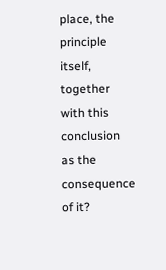place, the principle itself, together with this conclusion as the consequence of it?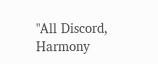"All Discord, Harmony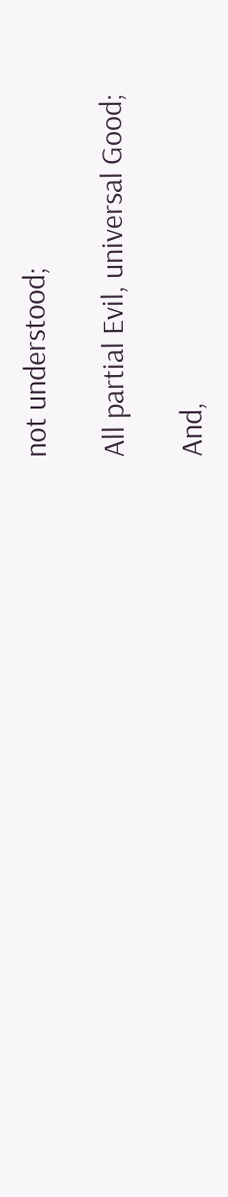not understood;

All partial Evil, universal Good;

And,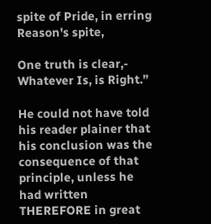spite of Pride, in erring Reason's spite,

One truth is clear,- Whatever Is, is Right.”

He could not have told his reader plainer that his conclusion was the consequence of that principle, unless he had written THEREFORE in great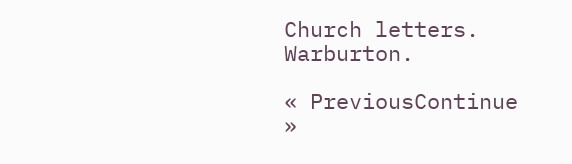Church letters. Warburton.

« PreviousContinue »